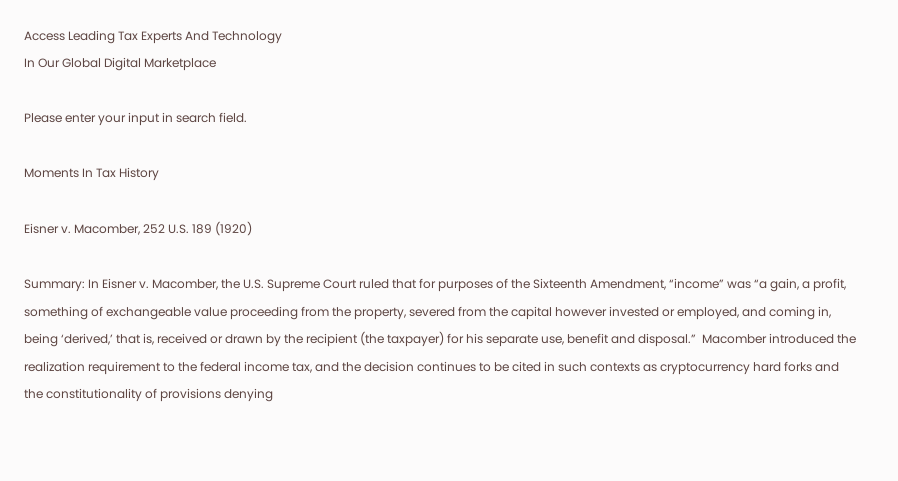Access Leading Tax Experts And Technology
In Our Global Digital Marketplace

Please enter your input in search field.

Moments In Tax History

Eisner v. Macomber, 252 U.S. 189 (1920)

Summary: In Eisner v. Macomber, the U.S. Supreme Court ruled that for purposes of the Sixteenth Amendment, “income” was “a gain, a profit, something of exchangeable value proceeding from the property, severed from the capital however invested or employed, and coming in, being ‘derived,’ that is, received or drawn by the recipient (the taxpayer) for his separate use, benefit and disposal.”  Macomber introduced the realization requirement to the federal income tax, and the decision continues to be cited in such contexts as cryptocurrency hard forks and the constitutionality of provisions denying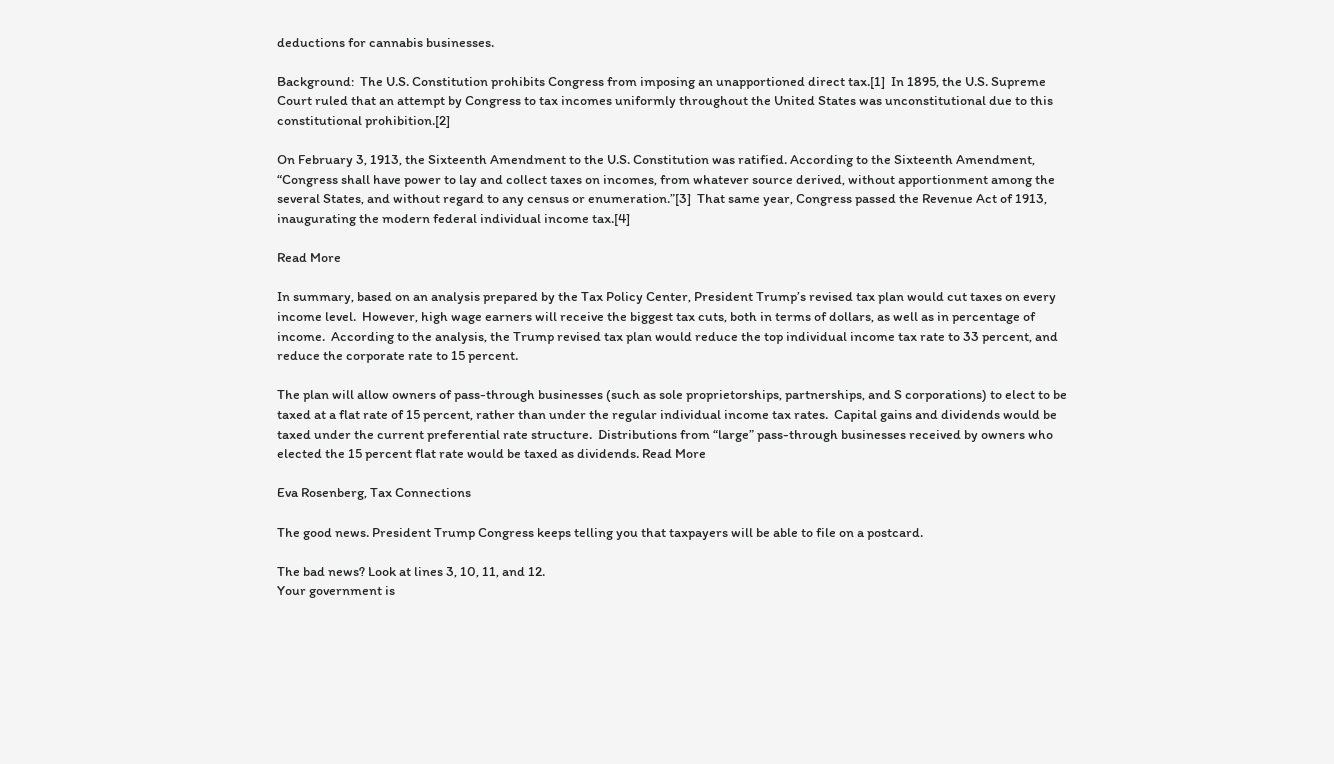deductions for cannabis businesses.

Background:  The U.S. Constitution prohibits Congress from imposing an unapportioned direct tax.[1]  In 1895, the U.S. Supreme Court ruled that an attempt by Congress to tax incomes uniformly throughout the United States was unconstitutional due to this constitutional prohibition.[2]

On February 3, 1913, the Sixteenth Amendment to the U.S. Constitution was ratified. According to the Sixteenth Amendment, “Congress shall have power to lay and collect taxes on incomes, from whatever source derived, without apportionment among the several States, and without regard to any census or enumeration.”[3]  That same year, Congress passed the Revenue Act of 1913, inaugurating the modern federal individual income tax.[4]

Read More

In summary, based on an analysis prepared by the Tax Policy Center, President Trump’s revised tax plan would cut taxes on every income level.  However, high wage earners will receive the biggest tax cuts, both in terms of dollars, as well as in percentage of income.  According to the analysis, the Trump revised tax plan would reduce the top individual income tax rate to 33 percent, and reduce the corporate rate to 15 percent.

The plan will allow owners of pass-through businesses (such as sole proprietorships, partnerships, and S corporations) to elect to be taxed at a flat rate of 15 percent, rather than under the regular individual income tax rates.  Capital gains and dividends would be taxed under the current preferential rate structure.  Distributions from “large” pass-through businesses received by owners who elected the 15 percent flat rate would be taxed as dividends. Read More

Eva Rosenberg, Tax Connections

The good news. President Trump Congress keeps telling you that taxpayers will be able to file on a postcard.

The bad news? Look at lines 3, 10, 11, and 12.
Your government is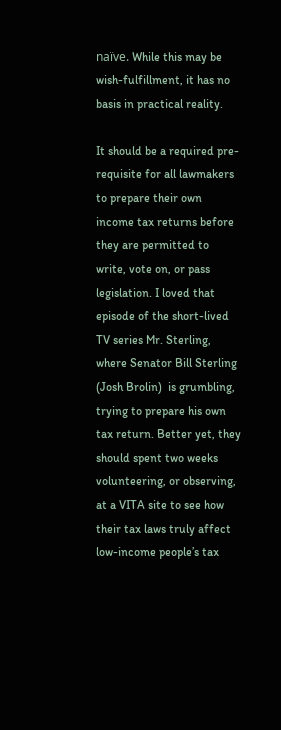naïve. While this may be wish-fulfillment, it has no basis in practical reality.

It should be a required pre-requisite for all lawmakers to prepare their own income tax returns before they are permitted to write, vote on, or pass legislation. I loved that episode of the short-lived TV series Mr. Sterling, where Senator Bill Sterling (Josh Brolin)  is grumbling, trying to prepare his own tax return. Better yet, they should spent two weeks volunteering, or observing, at a VITA site to see how their tax laws truly affect low-income people’s tax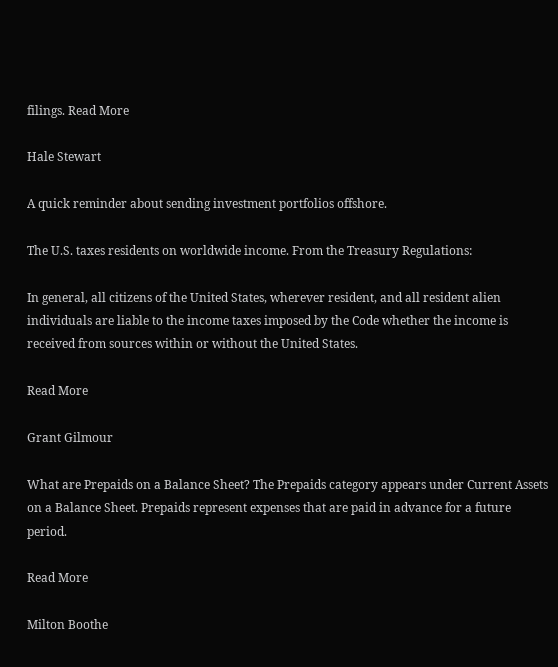filings. Read More

Hale Stewart

A quick reminder about sending investment portfolios offshore.

The U.S. taxes residents on worldwide income. From the Treasury Regulations:

In general, all citizens of the United States, wherever resident, and all resident alien individuals are liable to the income taxes imposed by the Code whether the income is received from sources within or without the United States.

Read More

Grant Gilmour

What are Prepaids on a Balance Sheet? The Prepaids category appears under Current Assets on a Balance Sheet. Prepaids represent expenses that are paid in advance for a future period.

Read More

Milton Boothe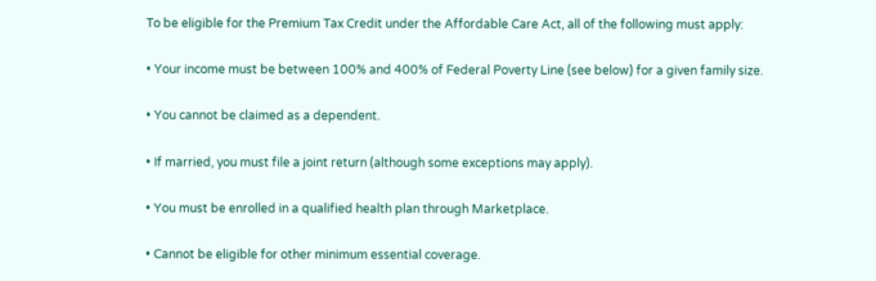To be eligible for the Premium Tax Credit under the Affordable Care Act, all of the following must apply:

• Your income must be between 100% and 400% of Federal Poverty Line (see below) for a given family size.

• You cannot be claimed as a dependent.

• If married, you must file a joint return (although some exceptions may apply).

• You must be enrolled in a qualified health plan through Marketplace.

• Cannot be eligible for other minimum essential coverage.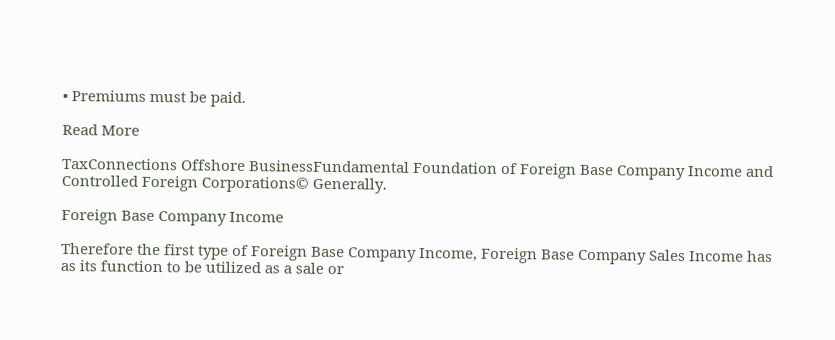• Premiums must be paid.

Read More

TaxConnections Offshore BusinessFundamental Foundation of Foreign Base Company Income and Controlled Foreign Corporations© Generally.

Foreign Base Company Income

Therefore the first type of Foreign Base Company Income, Foreign Base Company Sales Income has as its function to be utilized as a sale or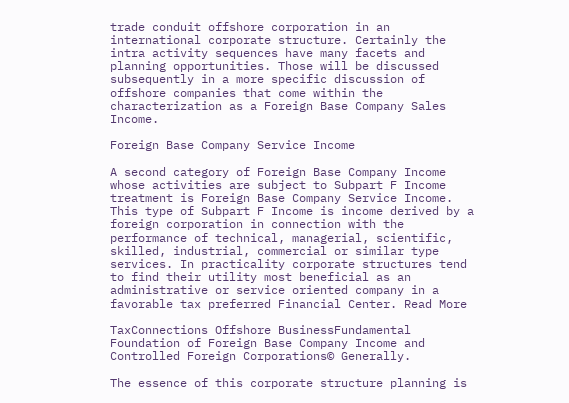trade conduit offshore corporation in an international corporate structure. Certainly the intra activity sequences have many facets and planning opportunities. Those will be discussed subsequently in a more specific discussion of offshore companies that come within the characterization as a Foreign Base Company Sales Income.

Foreign Base Company Service Income

A second category of Foreign Base Company Income whose activities are subject to Subpart F Income treatment is Foreign Base Company Service Income. This type of Subpart F Income is income derived by a foreign corporation in connection with the performance of technical, managerial, scientific, skilled, industrial, commercial or similar type services. In practicality corporate structures tend to find their utility most beneficial as an administrative or service oriented company in a favorable tax preferred Financial Center. Read More

TaxConnections Offshore BusinessFundamental Foundation of Foreign Base Company Income and Controlled Foreign Corporations© Generally.

The essence of this corporate structure planning is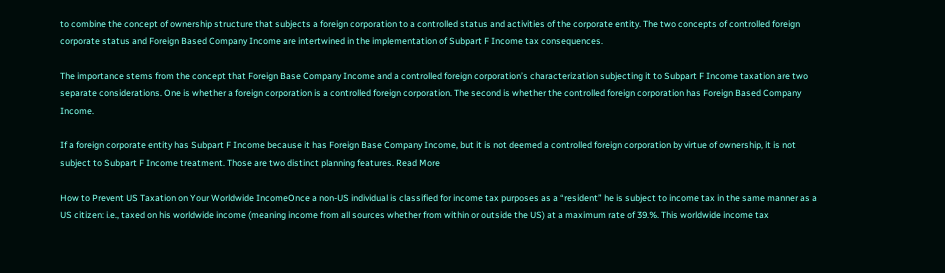to combine the concept of ownership structure that subjects a foreign corporation to a controlled status and activities of the corporate entity. The two concepts of controlled foreign corporate status and Foreign Based Company Income are intertwined in the implementation of Subpart F Income tax consequences.

The importance stems from the concept that Foreign Base Company Income and a controlled foreign corporation’s characterization subjecting it to Subpart F Income taxation are two separate considerations. One is whether a foreign corporation is a controlled foreign corporation. The second is whether the controlled foreign corporation has Foreign Based Company Income.

If a foreign corporate entity has Subpart F Income because it has Foreign Base Company Income, but it is not deemed a controlled foreign corporation by virtue of ownership, it is not subject to Subpart F Income treatment. Those are two distinct planning features. Read More

How to Prevent US Taxation on Your Worldwide IncomeOnce a non-US individual is classified for income tax purposes as a “resident” he is subject to income tax in the same manner as a US citizen: i.e., taxed on his worldwide income (meaning income from all sources whether from within or outside the US) at a maximum rate of 39.%. This worldwide income tax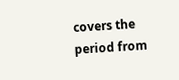covers the period from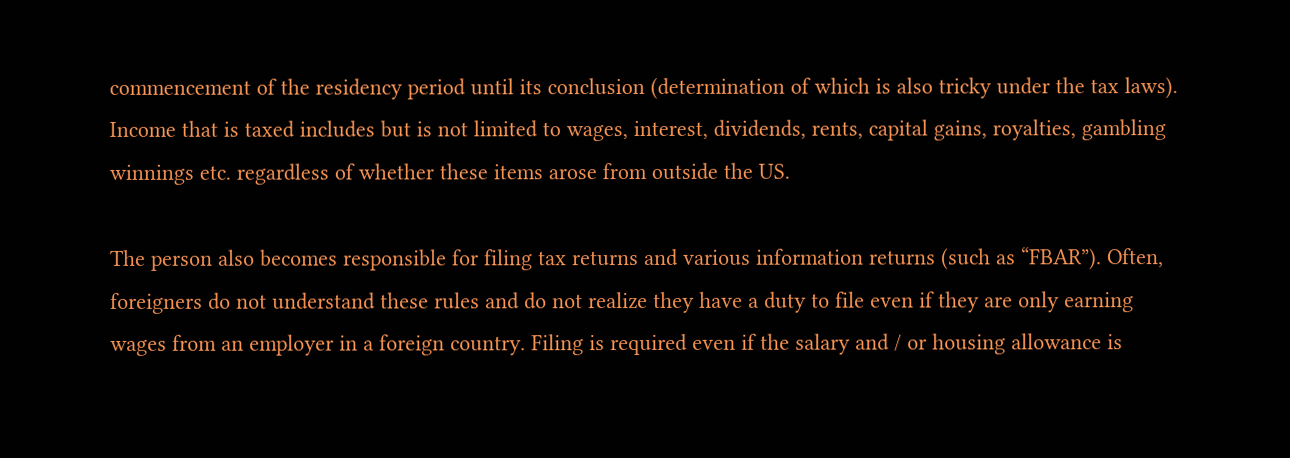commencement of the residency period until its conclusion (determination of which is also tricky under the tax laws). Income that is taxed includes but is not limited to wages, interest, dividends, rents, capital gains, royalties, gambling winnings etc. regardless of whether these items arose from outside the US.

The person also becomes responsible for filing tax returns and various information returns (such as “FBAR”). Often, foreigners do not understand these rules and do not realize they have a duty to file even if they are only earning wages from an employer in a foreign country. Filing is required even if the salary and / or housing allowance is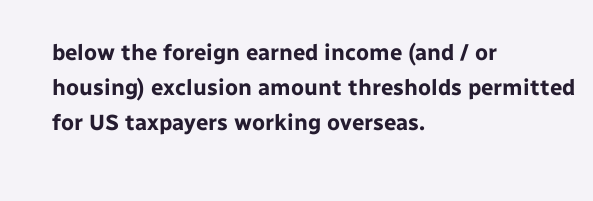below the foreign earned income (and / or housing) exclusion amount thresholds permitted for US taxpayers working overseas.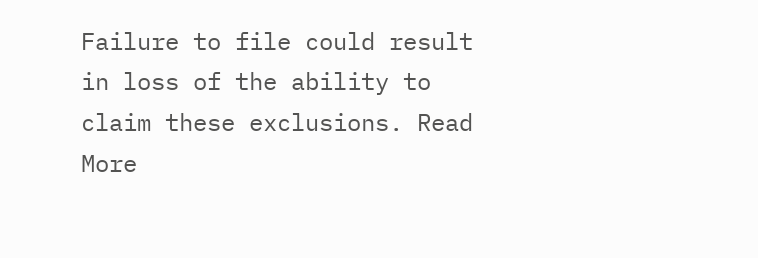Failure to file could result in loss of the ability to claim these exclusions. Read More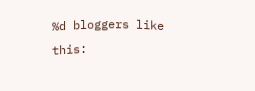%d bloggers like this: